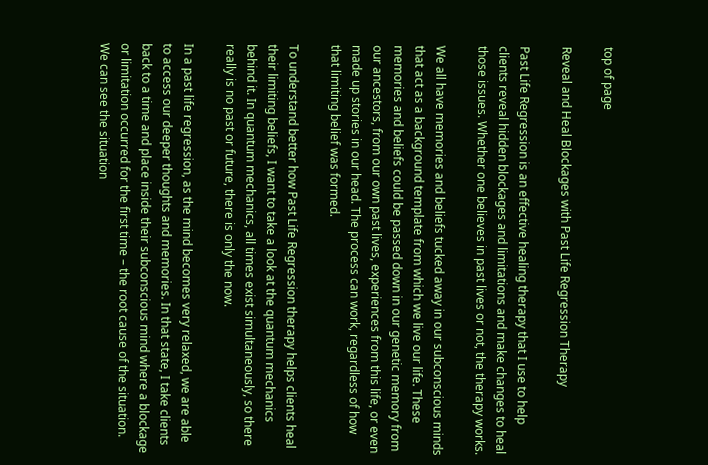top of page

Reveal and Heal Blockages with Past Life Regression Therapy

Past Life Regression is an effective healing therapy that I use to help clients reveal hidden blockages and limitations and make changes to heal those issues. Whether one believes in past lives or not, the therapy works.

We all have memories and beliefs tucked away in our subconscious minds that act as a background template from which we live our life. These memories and beliefs could be passed down in our genetic memory from our ancestors, from our own past lives, experiences from this life, or even made up stories in our head. The process can work, regardless of how that limiting belief was formed.

To understand better how Past Life Regression therapy helps clients heal their limiting beliefs, I want to take a look at the quantum mechanics behind it. In quantum mechanics, all times exist simultaneously, so there really is no past or future, there is only the now.

In a past life regression, as the mind becomes very relaxed, we are able to access our deeper thoughts and memories. In that state, I take clients back to a time and place inside their subconscious mind where a blockage or limitation occurred for the first time – the root cause of the situation. We can see the situation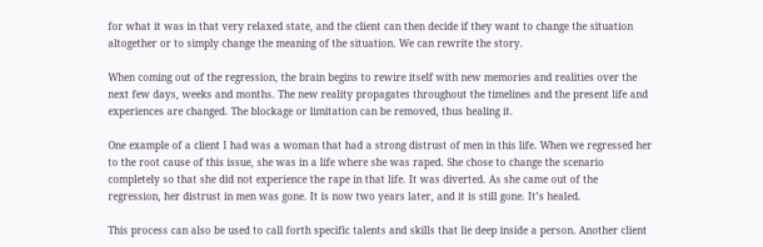for what it was in that very relaxed state, and the client can then decide if they want to change the situation altogether or to simply change the meaning of the situation. We can rewrite the story.

When coming out of the regression, the brain begins to rewire itself with new memories and realities over the next few days, weeks and months. The new reality propagates throughout the timelines and the present life and experiences are changed. The blockage or limitation can be removed, thus healing it.

One example of a client I had was a woman that had a strong distrust of men in this life. When we regressed her to the root cause of this issue, she was in a life where she was raped. She chose to change the scenario completely so that she did not experience the rape in that life. It was diverted. As she came out of the regression, her distrust in men was gone. It is now two years later, and it is still gone. It’s healed.

This process can also be used to call forth specific talents and skills that lie deep inside a person. Another client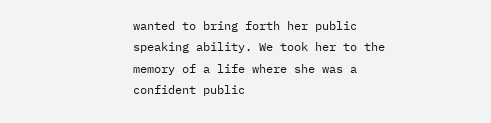wanted to bring forth her public speaking ability. We took her to the memory of a life where she was a confident public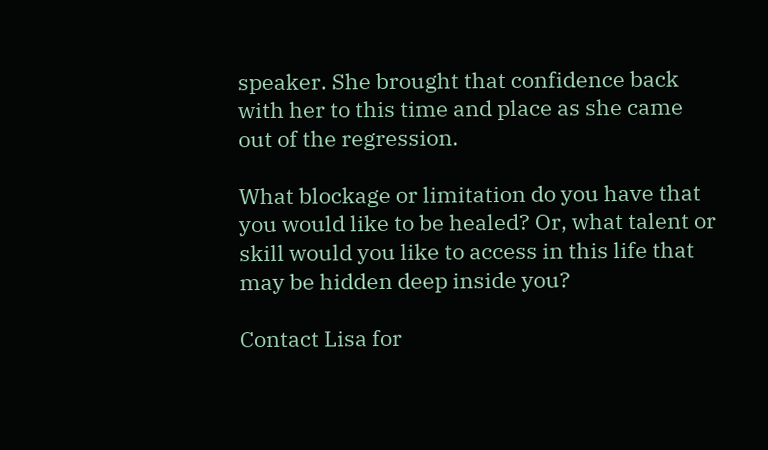speaker. She brought that confidence back with her to this time and place as she came out of the regression.

What blockage or limitation do you have that you would like to be healed? Or, what talent or skill would you like to access in this life that may be hidden deep inside you?

Contact Lisa for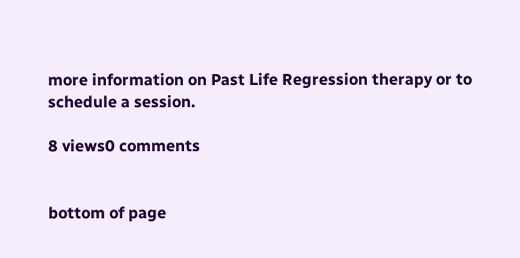more information on Past Life Regression therapy or to schedule a session.

8 views0 comments


bottom of page